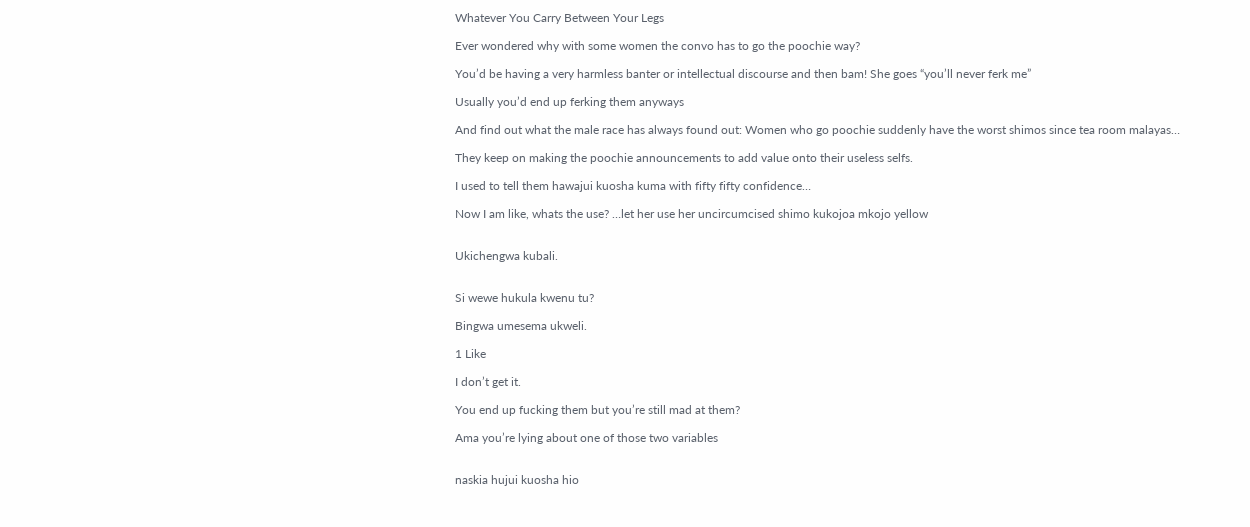Whatever You Carry Between Your Legs

Ever wondered why with some women the convo has to go the poochie way?

You’d be having a very harmless banter or intellectual discourse and then bam! She goes “you’ll never ferk me”

Usually you’d end up ferking them anyways

And find out what the male race has always found out: Women who go poochie suddenly have the worst shimos since tea room malayas…

They keep on making the poochie announcements to add value onto their useless selfs.

I used to tell them hawajui kuosha kuma with fifty fifty confidence…

Now I am like, whats the use? …let her use her uncircumcised shimo kukojoa mkojo yellow


Ukichengwa kubali.


Si wewe hukula kwenu tu?

Bingwa umesema ukweli.

1 Like

I don’t get it.

You end up fucking them but you’re still mad at them?

Ama you’re lying about one of those two variables


naskia hujui kuosha hio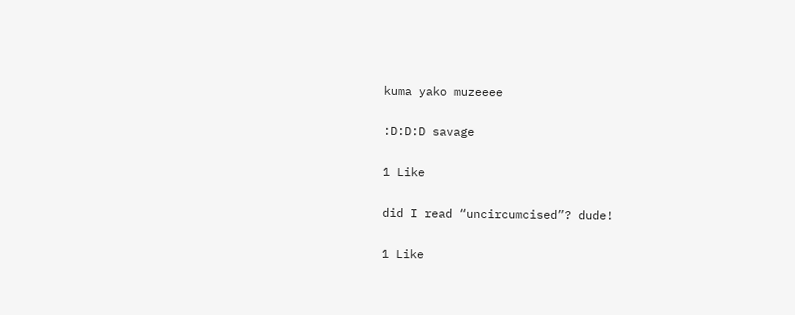kuma yako muzeeee

:D:D:D savage

1 Like

did I read “uncircumcised”? dude!

1 Like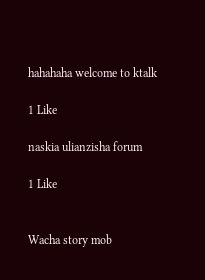hahahaha welcome to ktalk

1 Like

naskia ulianzisha forum

1 Like


Wacha story mob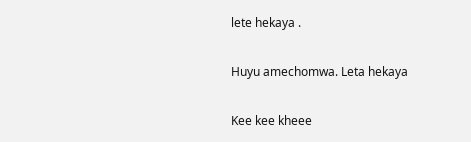lete hekaya .

Huyu amechomwa. Leta hekaya

Kee kee kheee